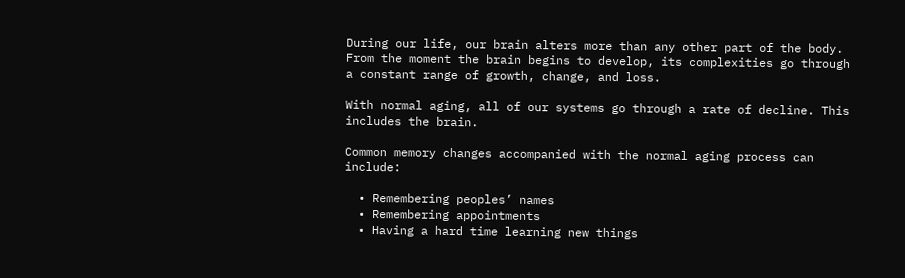During our life, our brain alters more than any other part of the body. From the moment the brain begins to develop, its complexities go through a constant range of growth, change, and loss.

With normal aging, all of our systems go through a rate of decline. This includes the brain.

Common memory changes accompanied with the normal aging process can include:

  • Remembering peoples’ names
  • Remembering appointments
  • Having a hard time learning new things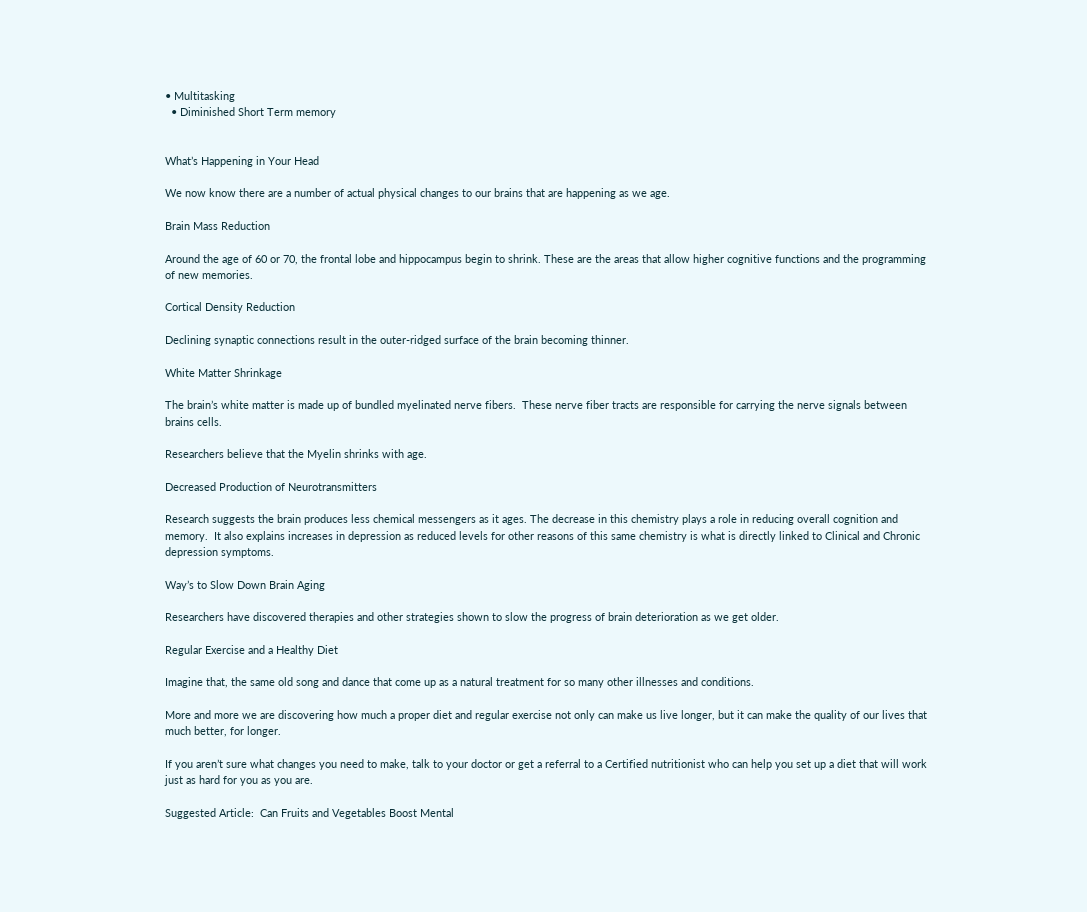• Multitasking
  • Diminished Short Term memory


What’s Happening in Your Head

We now know there are a number of actual physical changes to our brains that are happening as we age.

Brain Mass Reduction

Around the age of 60 or 70, the frontal lobe and hippocampus begin to shrink. These are the areas that allow higher cognitive functions and the programming of new memories.

Cortical Density Reduction

Declining synaptic connections result in the outer-ridged surface of the brain becoming thinner.

White Matter Shrinkage

The brain’s white matter is made up of bundled myelinated nerve fibers.  These nerve fiber tracts are responsible for carrying the nerve signals between brains cells.

Researchers believe that the Myelin shrinks with age.

Decreased Production of Neurotransmitters

Research suggests the brain produces less chemical messengers as it ages. The decrease in this chemistry plays a role in reducing overall cognition and memory.  It also explains increases in depression as reduced levels for other reasons of this same chemistry is what is directly linked to Clinical and Chronic depression symptoms.

Way’s to Slow Down Brain Aging

Researchers have discovered therapies and other strategies shown to slow the progress of brain deterioration as we get older.

Regular Exercise and a Healthy Diet

Imagine that, the same old song and dance that come up as a natural treatment for so many other illnesses and conditions.

More and more we are discovering how much a proper diet and regular exercise not only can make us live longer, but it can make the quality of our lives that much better, for longer.

If you aren’t sure what changes you need to make, talk to your doctor or get a referral to a Certified nutritionist who can help you set up a diet that will work just as hard for you as you are.

Suggested Article:  Can Fruits and Vegetables Boost Mental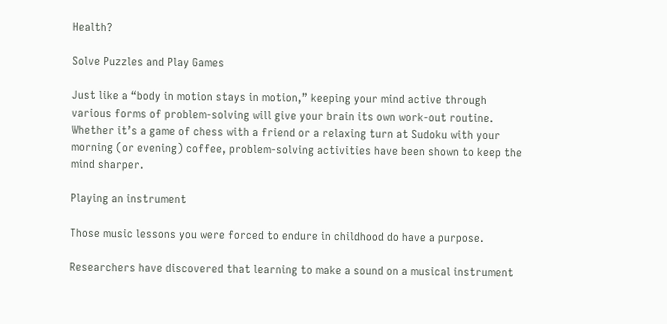Health?

Solve Puzzles and Play Games

Just like a “body in motion stays in motion,” keeping your mind active through various forms of problem-solving will give your brain its own work-out routine.  Whether it’s a game of chess with a friend or a relaxing turn at Sudoku with your morning (or evening) coffee, problem-solving activities have been shown to keep the mind sharper.

Playing an instrument

Those music lessons you were forced to endure in childhood do have a purpose.

Researchers have discovered that learning to make a sound on a musical instrument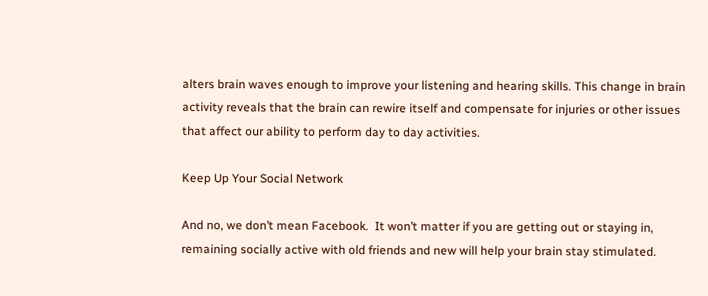alters brain waves enough to improve your listening and hearing skills. This change in brain activity reveals that the brain can rewire itself and compensate for injuries or other issues that affect our ability to perform day to day activities.

Keep Up Your Social Network

And no, we don’t mean Facebook.  It won’t matter if you are getting out or staying in, remaining socially active with old friends and new will help your brain stay stimulated.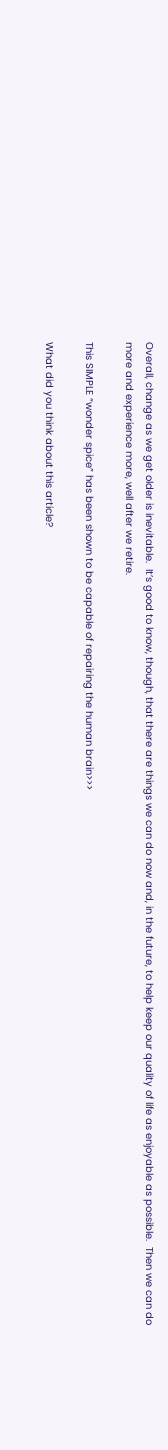Overall, change as we get older is inevitable.  It’s good to know, though, that there are things we can do now and, in the future, to help keep our quality of life as enjoyable as possible.  Then we can do more and experience more, well after we retire.

This SIMPLE “wonder spice” has been shown to be capable of repairing the human brain>>>

What did you think about this article?